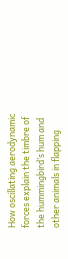How oscillating aerodynamic forces explain the timbre of the hummingbird’s hum and other animals in flapping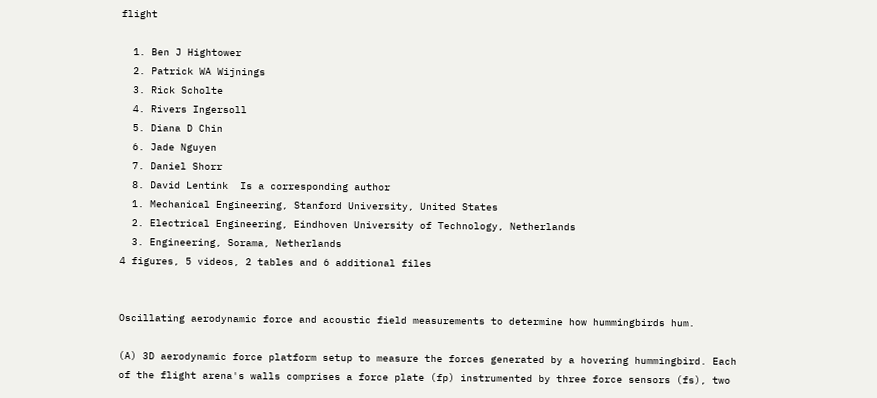flight

  1. Ben J Hightower
  2. Patrick WA Wijnings
  3. Rick Scholte
  4. Rivers Ingersoll
  5. Diana D Chin
  6. Jade Nguyen
  7. Daniel Shorr
  8. David Lentink  Is a corresponding author
  1. Mechanical Engineering, Stanford University, United States
  2. Electrical Engineering, Eindhoven University of Technology, Netherlands
  3. Engineering, Sorama, Netherlands
4 figures, 5 videos, 2 tables and 6 additional files


Oscillating aerodynamic force and acoustic field measurements to determine how hummingbirds hum.

(A) 3D aerodynamic force platform setup to measure the forces generated by a hovering hummingbird. Each of the flight arena's walls comprises a force plate (fp) instrumented by three force sensors (fs), two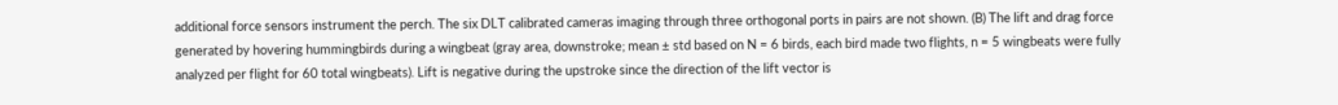additional force sensors instrument the perch. The six DLT calibrated cameras imaging through three orthogonal ports in pairs are not shown. (B) The lift and drag force generated by hovering hummingbirds during a wingbeat (gray area, downstroke; mean ± std based on N = 6 birds, each bird made two flights, n = 5 wingbeats were fully analyzed per flight for 60 total wingbeats). Lift is negative during the upstroke since the direction of the lift vector is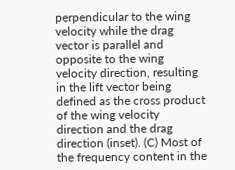perpendicular to the wing velocity while the drag vector is parallel and opposite to the wing velocity direction, resulting in the lift vector being defined as the cross product of the wing velocity direction and the drag direction (inset). (C) Most of the frequency content in the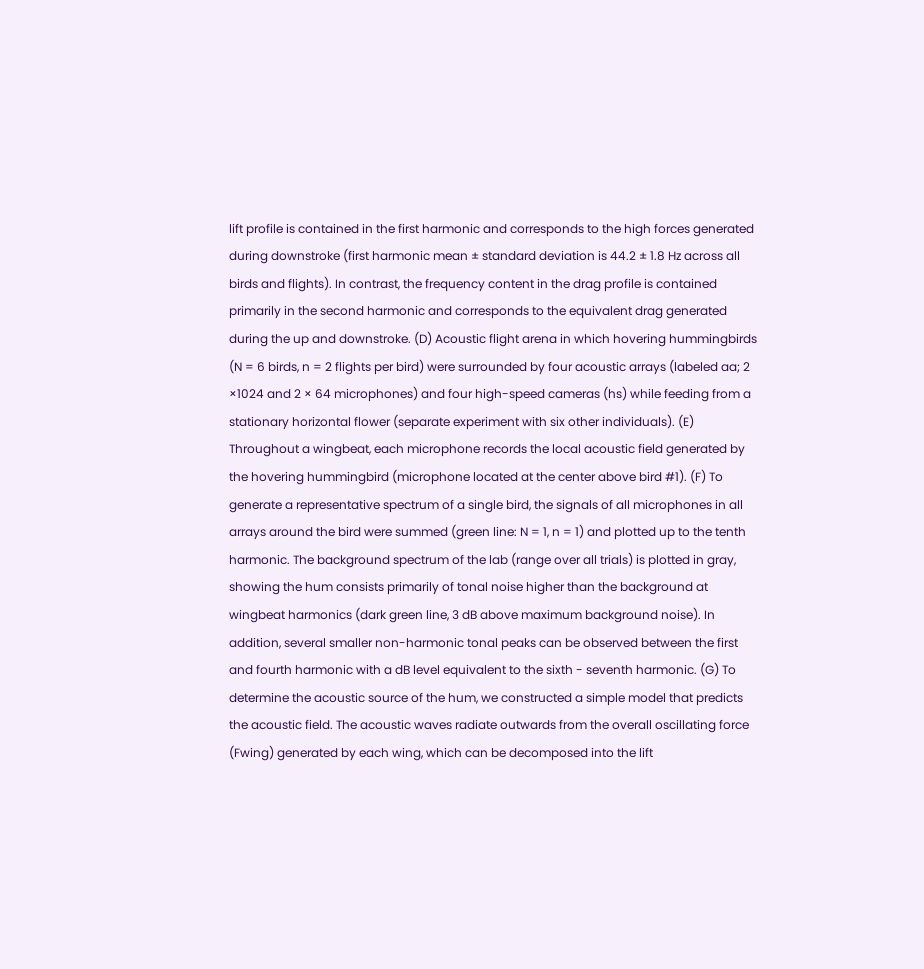lift profile is contained in the first harmonic and corresponds to the high forces generated during downstroke (first harmonic mean ± standard deviation is 44.2 ± 1.8 Hz across all birds and flights). In contrast, the frequency content in the drag profile is contained primarily in the second harmonic and corresponds to the equivalent drag generated during the up and downstroke. (D) Acoustic flight arena in which hovering hummingbirds (N = 6 birds, n = 2 flights per bird) were surrounded by four acoustic arrays (labeled aa; 2 ×1024 and 2 × 64 microphones) and four high-speed cameras (hs) while feeding from a stationary horizontal flower (separate experiment with six other individuals). (E) Throughout a wingbeat, each microphone records the local acoustic field generated by the hovering hummingbird (microphone located at the center above bird #1). (F) To generate a representative spectrum of a single bird, the signals of all microphones in all arrays around the bird were summed (green line: N = 1, n = 1) and plotted up to the tenth harmonic. The background spectrum of the lab (range over all trials) is plotted in gray, showing the hum consists primarily of tonal noise higher than the background at wingbeat harmonics (dark green line, 3 dB above maximum background noise). In addition, several smaller non-harmonic tonal peaks can be observed between the first and fourth harmonic with a dB level equivalent to the sixth - seventh harmonic. (G) To determine the acoustic source of the hum, we constructed a simple model that predicts the acoustic field. The acoustic waves radiate outwards from the overall oscillating force (Fwing) generated by each wing, which can be decomposed into the lift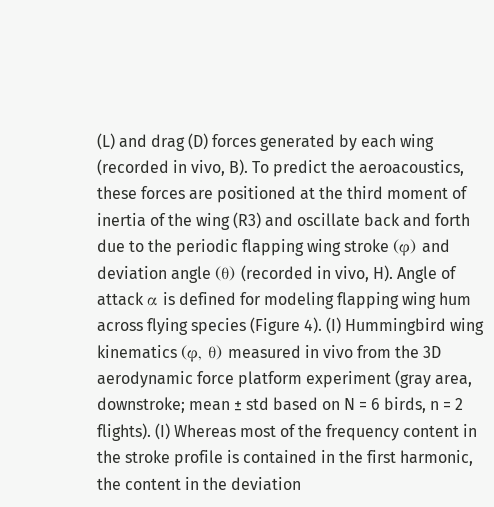(L) and drag (D) forces generated by each wing (recorded in vivo, B). To predict the aeroacoustics, these forces are positioned at the third moment of inertia of the wing (R3) and oscillate back and forth due to the periodic flapping wing stroke (φ) and deviation angle (θ) (recorded in vivo, H). Angle of attack α is defined for modeling flapping wing hum across flying species (Figure 4). (I) Hummingbird wing kinematics (φ, θ) measured in vivo from the 3D aerodynamic force platform experiment (gray area, downstroke; mean ± std based on N = 6 birds, n = 2 flights). (I) Whereas most of the frequency content in the stroke profile is contained in the first harmonic, the content in the deviation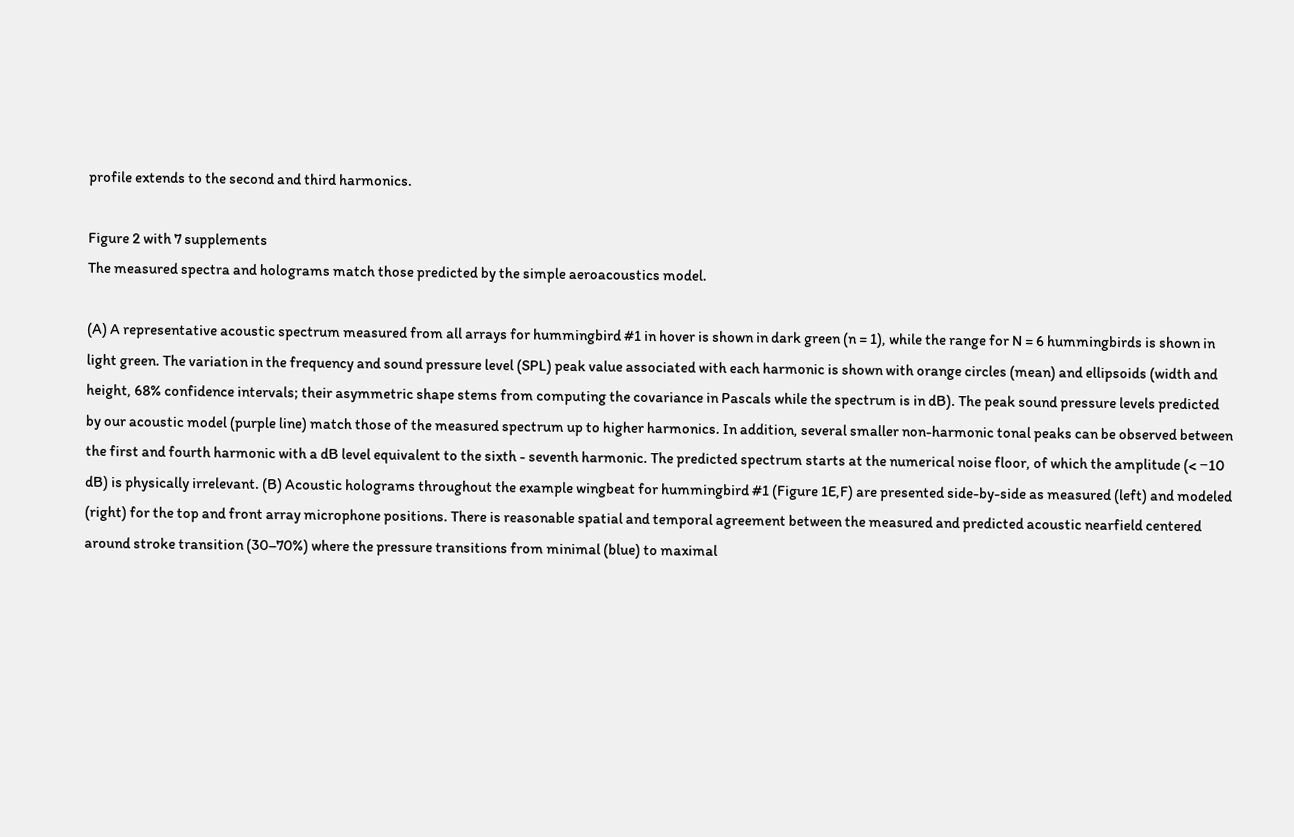profile extends to the second and third harmonics.

Figure 2 with 7 supplements
The measured spectra and holograms match those predicted by the simple aeroacoustics model.

(A) A representative acoustic spectrum measured from all arrays for hummingbird #1 in hover is shown in dark green (n = 1), while the range for N = 6 hummingbirds is shown in light green. The variation in the frequency and sound pressure level (SPL) peak value associated with each harmonic is shown with orange circles (mean) and ellipsoids (width and height, 68% confidence intervals; their asymmetric shape stems from computing the covariance in Pascals while the spectrum is in dB). The peak sound pressure levels predicted by our acoustic model (purple line) match those of the measured spectrum up to higher harmonics. In addition, several smaller non-harmonic tonal peaks can be observed between the first and fourth harmonic with a dB level equivalent to the sixth - seventh harmonic. The predicted spectrum starts at the numerical noise floor, of which the amplitude (< −10 dB) is physically irrelevant. (B) Acoustic holograms throughout the example wingbeat for hummingbird #1 (Figure 1E,F) are presented side-by-side as measured (left) and modeled (right) for the top and front array microphone positions. There is reasonable spatial and temporal agreement between the measured and predicted acoustic nearfield centered around stroke transition (30–70%) where the pressure transitions from minimal (blue) to maximal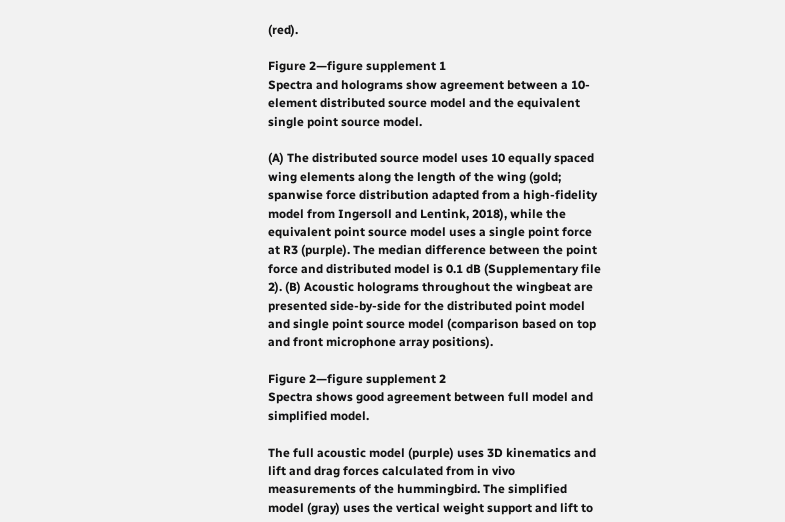(red).

Figure 2—figure supplement 1
Spectra and holograms show agreement between a 10-element distributed source model and the equivalent single point source model.

(A) The distributed source model uses 10 equally spaced wing elements along the length of the wing (gold; spanwise force distribution adapted from a high-fidelity model from Ingersoll and Lentink, 2018), while the equivalent point source model uses a single point force at R3 (purple). The median difference between the point force and distributed model is 0.1 dB (Supplementary file 2). (B) Acoustic holograms throughout the wingbeat are presented side-by-side for the distributed point model and single point source model (comparison based on top and front microphone array positions).

Figure 2—figure supplement 2
Spectra shows good agreement between full model and simplified model.

The full acoustic model (purple) uses 3D kinematics and lift and drag forces calculated from in vivo measurements of the hummingbird. The simplified model (gray) uses the vertical weight support and lift to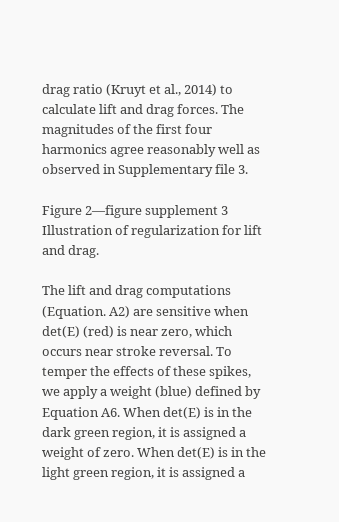drag ratio (Kruyt et al., 2014) to calculate lift and drag forces. The magnitudes of the first four harmonics agree reasonably well as observed in Supplementary file 3.

Figure 2—figure supplement 3
Illustration of regularization for lift and drag.

The lift and drag computations (Equation. A2) are sensitive when det(E) (red) is near zero, which occurs near stroke reversal. To temper the effects of these spikes, we apply a weight (blue) defined by Equation A6. When det(E) is in the dark green region, it is assigned a weight of zero. When det(E) is in the light green region, it is assigned a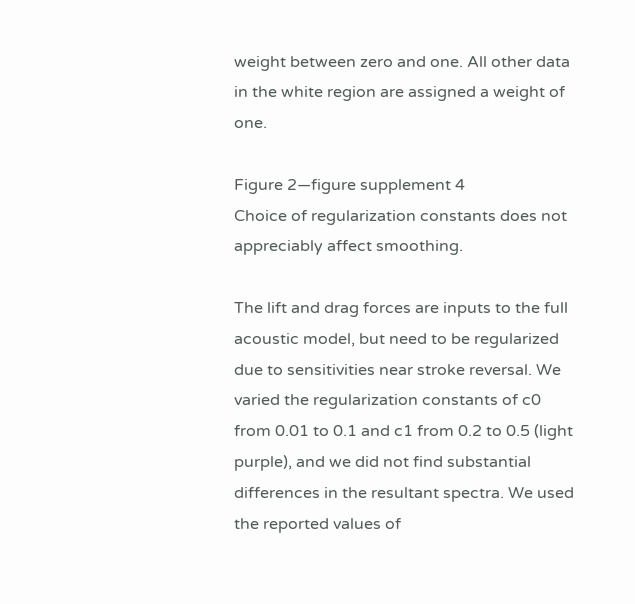weight between zero and one. All other data in the white region are assigned a weight of one.

Figure 2—figure supplement 4
Choice of regularization constants does not appreciably affect smoothing.

The lift and drag forces are inputs to the full acoustic model, but need to be regularized due to sensitivities near stroke reversal. We varied the regularization constants of c0 from 0.01 to 0.1 and c1 from 0.2 to 0.5 (light purple), and we did not find substantial differences in the resultant spectra. We used the reported values of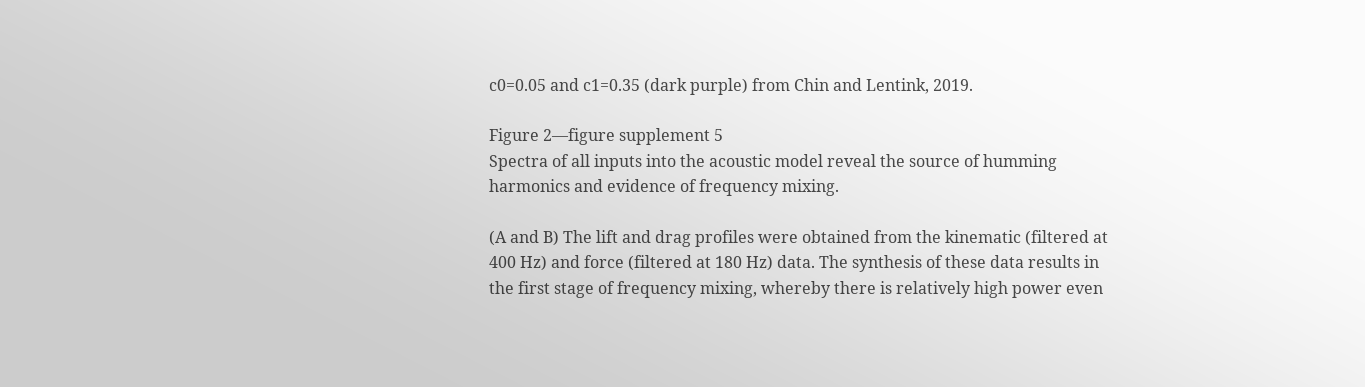c0=0.05 and c1=0.35 (dark purple) from Chin and Lentink, 2019.

Figure 2—figure supplement 5
Spectra of all inputs into the acoustic model reveal the source of humming harmonics and evidence of frequency mixing.

(A and B) The lift and drag profiles were obtained from the kinematic (filtered at 400 Hz) and force (filtered at 180 Hz) data. The synthesis of these data results in the first stage of frequency mixing, whereby there is relatively high power even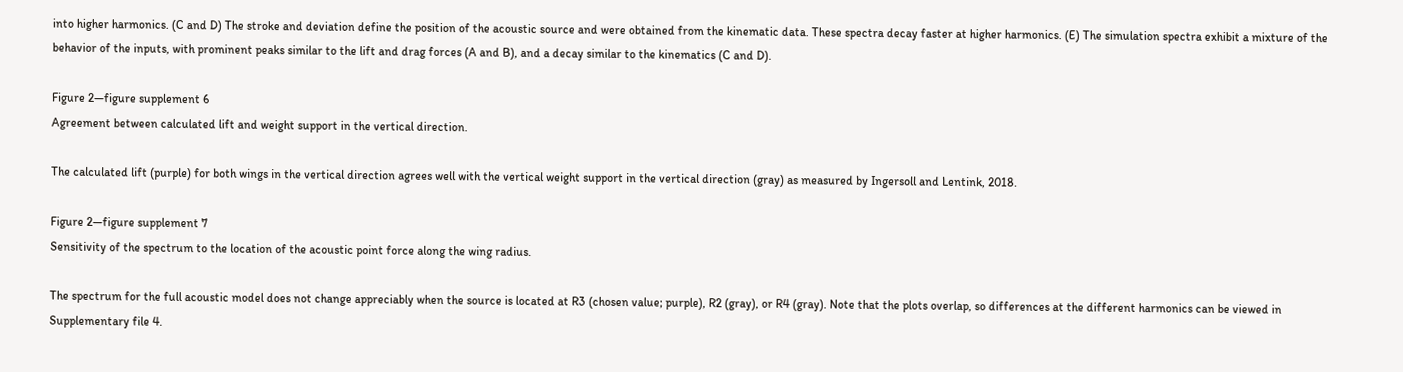into higher harmonics. (C and D) The stroke and deviation define the position of the acoustic source and were obtained from the kinematic data. These spectra decay faster at higher harmonics. (E) The simulation spectra exhibit a mixture of the behavior of the inputs, with prominent peaks similar to the lift and drag forces (A and B), and a decay similar to the kinematics (C and D).

Figure 2—figure supplement 6
Agreement between calculated lift and weight support in the vertical direction.

The calculated lift (purple) for both wings in the vertical direction agrees well with the vertical weight support in the vertical direction (gray) as measured by Ingersoll and Lentink, 2018.

Figure 2—figure supplement 7
Sensitivity of the spectrum to the location of the acoustic point force along the wing radius.

The spectrum for the full acoustic model does not change appreciably when the source is located at R3 (chosen value; purple), R2 (gray), or R4 (gray). Note that the plots overlap, so differences at the different harmonics can be viewed in Supplementary file 4.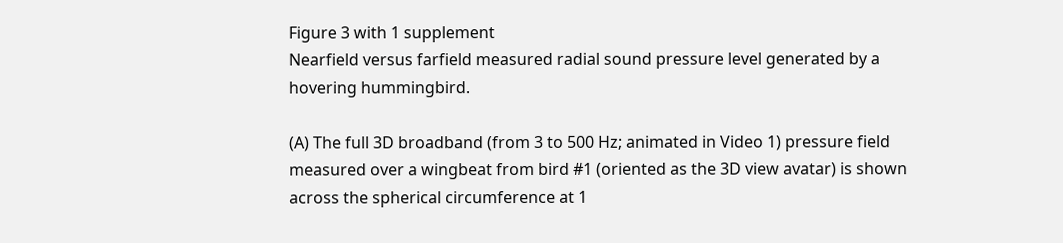Figure 3 with 1 supplement
Nearfield versus farfield measured radial sound pressure level generated by a hovering hummingbird.

(A) The full 3D broadband (from 3 to 500 Hz; animated in Video 1) pressure field measured over a wingbeat from bird #1 (oriented as the 3D view avatar) is shown across the spherical circumference at 1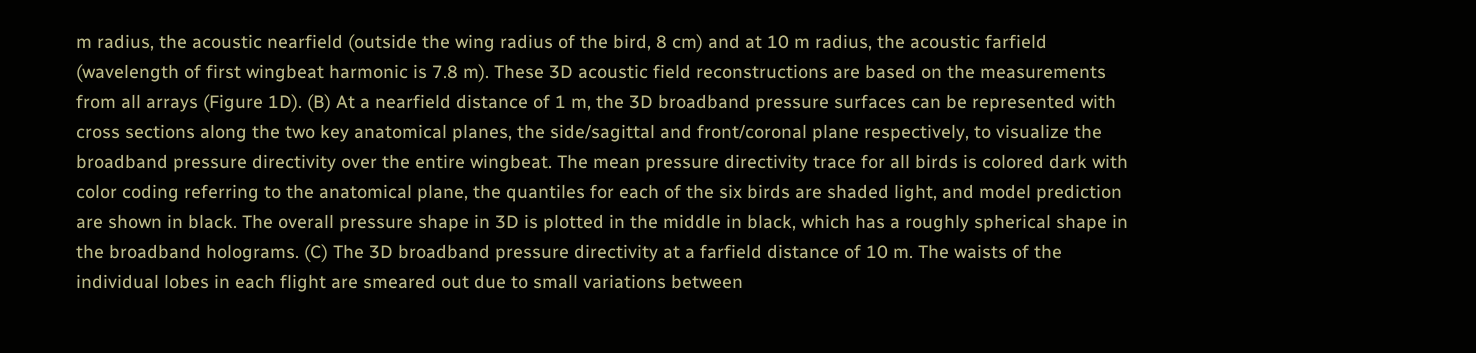m radius, the acoustic nearfield (outside the wing radius of the bird, 8 cm) and at 10 m radius, the acoustic farfield (wavelength of first wingbeat harmonic is 7.8 m). These 3D acoustic field reconstructions are based on the measurements from all arrays (Figure 1D). (B) At a nearfield distance of 1 m, the 3D broadband pressure surfaces can be represented with cross sections along the two key anatomical planes, the side/sagittal and front/coronal plane respectively, to visualize the broadband pressure directivity over the entire wingbeat. The mean pressure directivity trace for all birds is colored dark with color coding referring to the anatomical plane, the quantiles for each of the six birds are shaded light, and model prediction are shown in black. The overall pressure shape in 3D is plotted in the middle in black, which has a roughly spherical shape in the broadband holograms. (C) The 3D broadband pressure directivity at a farfield distance of 10 m. The waists of the individual lobes in each flight are smeared out due to small variations between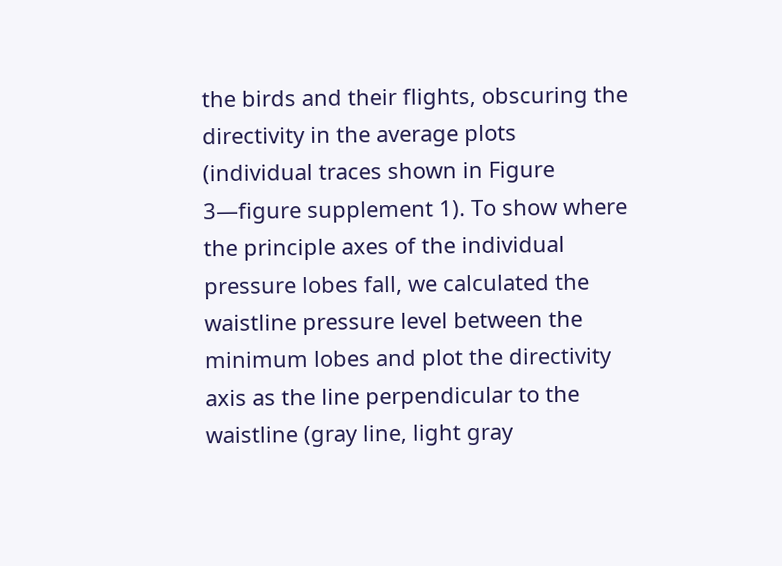the birds and their flights, obscuring the directivity in the average plots (individual traces shown in Figure 3—figure supplement 1). To show where the principle axes of the individual pressure lobes fall, we calculated the waistline pressure level between the minimum lobes and plot the directivity axis as the line perpendicular to the waistline (gray line, light gray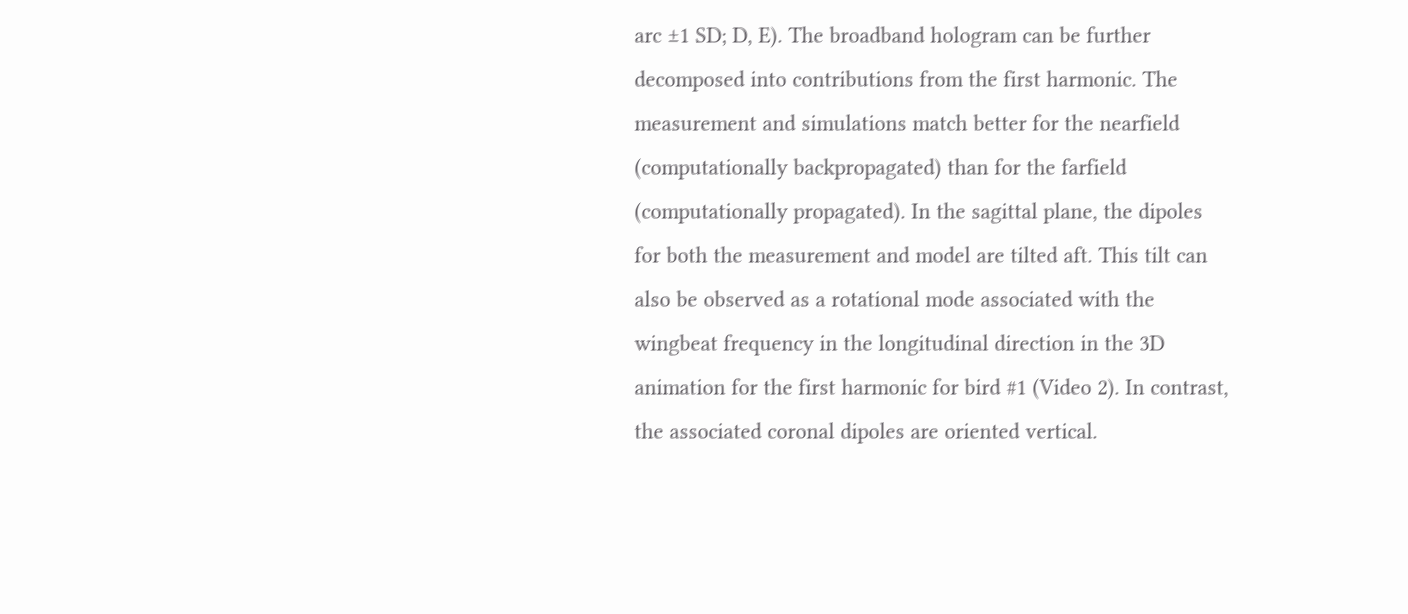arc ±1 SD; D, E). The broadband hologram can be further decomposed into contributions from the first harmonic. The measurement and simulations match better for the nearfield (computationally backpropagated) than for the farfield (computationally propagated). In the sagittal plane, the dipoles for both the measurement and model are tilted aft. This tilt can also be observed as a rotational mode associated with the wingbeat frequency in the longitudinal direction in the 3D animation for the first harmonic for bird #1 (Video 2). In contrast, the associated coronal dipoles are oriented vertical.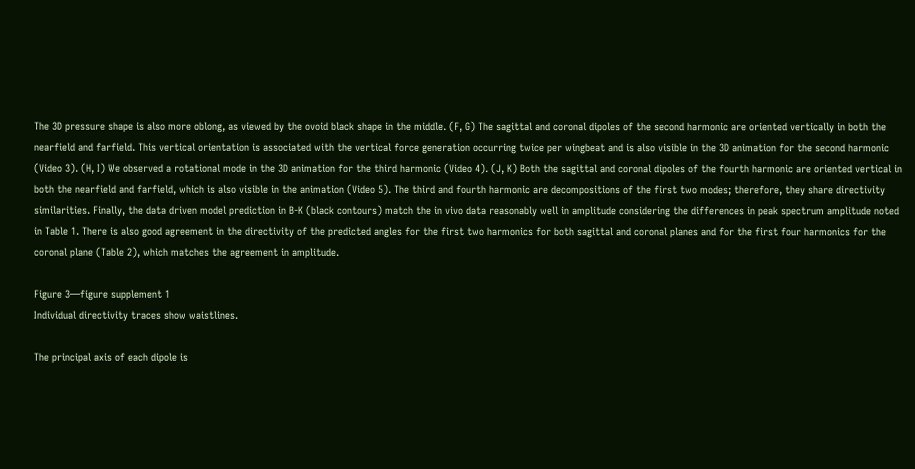The 3D pressure shape is also more oblong, as viewed by the ovoid black shape in the middle. (F, G) The sagittal and coronal dipoles of the second harmonic are oriented vertically in both the nearfield and farfield. This vertical orientation is associated with the vertical force generation occurring twice per wingbeat and is also visible in the 3D animation for the second harmonic (Video 3). (H, I) We observed a rotational mode in the 3D animation for the third harmonic (Video 4). (J, K) Both the sagittal and coronal dipoles of the fourth harmonic are oriented vertical in both the nearfield and farfield, which is also visible in the animation (Video 5). The third and fourth harmonic are decompositions of the first two modes; therefore, they share directivity similarities. Finally, the data driven model prediction in B-K (black contours) match the in vivo data reasonably well in amplitude considering the differences in peak spectrum amplitude noted in Table 1. There is also good agreement in the directivity of the predicted angles for the first two harmonics for both sagittal and coronal planes and for the first four harmonics for the coronal plane (Table 2), which matches the agreement in amplitude.

Figure 3—figure supplement 1
Individual directivity traces show waistlines.

The principal axis of each dipole is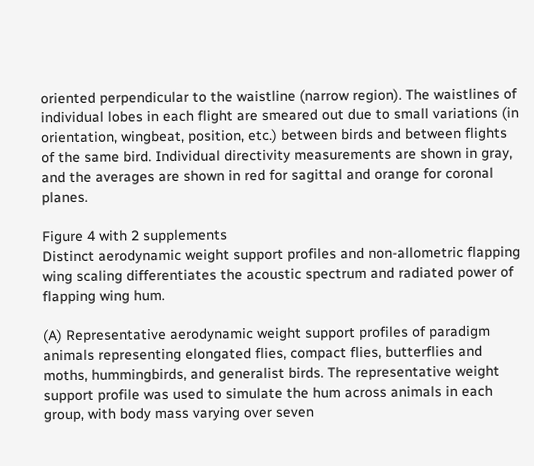oriented perpendicular to the waistline (narrow region). The waistlines of individual lobes in each flight are smeared out due to small variations (in orientation, wingbeat, position, etc.) between birds and between flights of the same bird. Individual directivity measurements are shown in gray, and the averages are shown in red for sagittal and orange for coronal planes.

Figure 4 with 2 supplements
Distinct aerodynamic weight support profiles and non-allometric flapping wing scaling differentiates the acoustic spectrum and radiated power of flapping wing hum.

(A) Representative aerodynamic weight support profiles of paradigm animals representing elongated flies, compact flies, butterflies and moths, hummingbirds, and generalist birds. The representative weight support profile was used to simulate the hum across animals in each group, with body mass varying over seven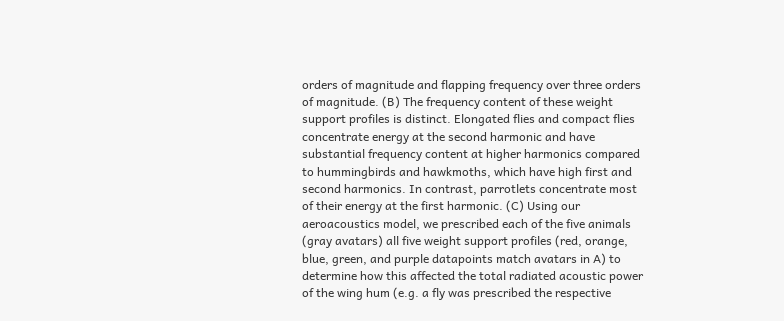orders of magnitude and flapping frequency over three orders of magnitude. (B) The frequency content of these weight support profiles is distinct. Elongated flies and compact flies concentrate energy at the second harmonic and have substantial frequency content at higher harmonics compared to hummingbirds and hawkmoths, which have high first and second harmonics. In contrast, parrotlets concentrate most of their energy at the first harmonic. (C) Using our aeroacoustics model, we prescribed each of the five animals (gray avatars) all five weight support profiles (red, orange, blue, green, and purple datapoints match avatars in A) to determine how this affected the total radiated acoustic power of the wing hum (e.g. a fly was prescribed the respective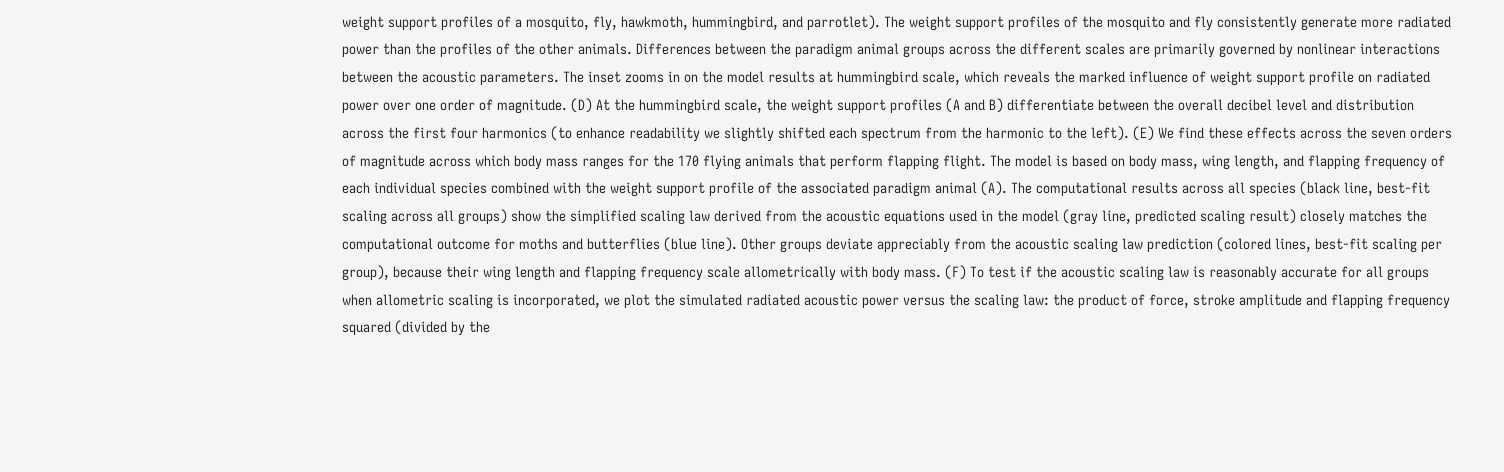weight support profiles of a mosquito, fly, hawkmoth, hummingbird, and parrotlet). The weight support profiles of the mosquito and fly consistently generate more radiated power than the profiles of the other animals. Differences between the paradigm animal groups across the different scales are primarily governed by nonlinear interactions between the acoustic parameters. The inset zooms in on the model results at hummingbird scale, which reveals the marked influence of weight support profile on radiated power over one order of magnitude. (D) At the hummingbird scale, the weight support profiles (A and B) differentiate between the overall decibel level and distribution across the first four harmonics (to enhance readability we slightly shifted each spectrum from the harmonic to the left). (E) We find these effects across the seven orders of magnitude across which body mass ranges for the 170 flying animals that perform flapping flight. The model is based on body mass, wing length, and flapping frequency of each individual species combined with the weight support profile of the associated paradigm animal (A). The computational results across all species (black line, best-fit scaling across all groups) show the simplified scaling law derived from the acoustic equations used in the model (gray line, predicted scaling result) closely matches the computational outcome for moths and butterflies (blue line). Other groups deviate appreciably from the acoustic scaling law prediction (colored lines, best-fit scaling per group), because their wing length and flapping frequency scale allometrically with body mass. (F) To test if the acoustic scaling law is reasonably accurate for all groups when allometric scaling is incorporated, we plot the simulated radiated acoustic power versus the scaling law: the product of force, stroke amplitude and flapping frequency squared (divided by the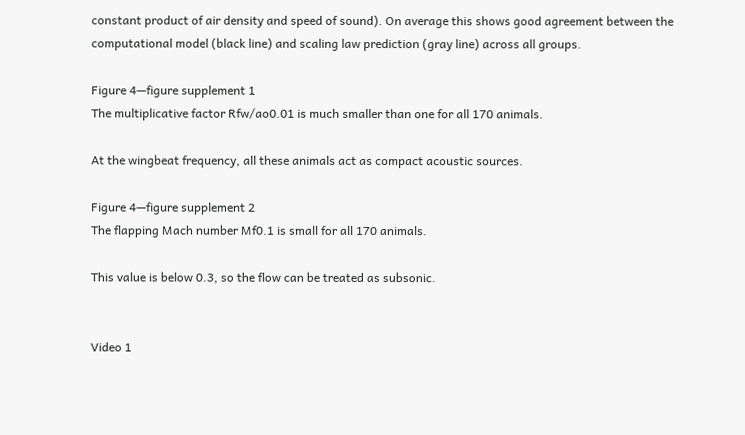constant product of air density and speed of sound). On average this shows good agreement between the computational model (black line) and scaling law prediction (gray line) across all groups.

Figure 4—figure supplement 1
The multiplicative factor Rfw/ao0.01 is much smaller than one for all 170 animals.

At the wingbeat frequency, all these animals act as compact acoustic sources.

Figure 4—figure supplement 2
The flapping Mach number Mf0.1 is small for all 170 animals.

This value is below 0.3, so the flow can be treated as subsonic.


Video 1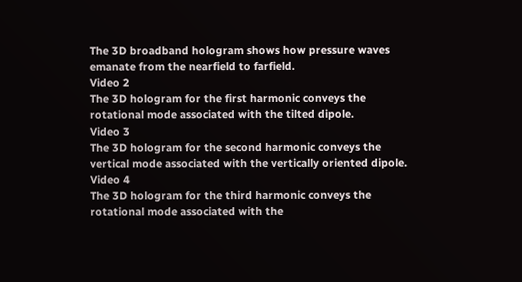The 3D broadband hologram shows how pressure waves emanate from the nearfield to farfield.
Video 2
The 3D hologram for the first harmonic conveys the rotational mode associated with the tilted dipole.
Video 3
The 3D hologram for the second harmonic conveys the vertical mode associated with the vertically oriented dipole.
Video 4
The 3D hologram for the third harmonic conveys the rotational mode associated with the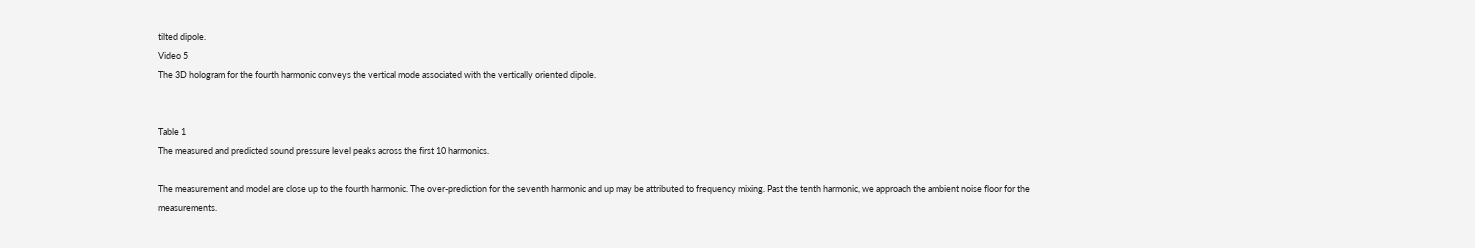tilted dipole.
Video 5
The 3D hologram for the fourth harmonic conveys the vertical mode associated with the vertically oriented dipole.


Table 1
The measured and predicted sound pressure level peaks across the first 10 harmonics.

The measurement and model are close up to the fourth harmonic. The over-prediction for the seventh harmonic and up may be attributed to frequency mixing. Past the tenth harmonic, we approach the ambient noise floor for the measurements.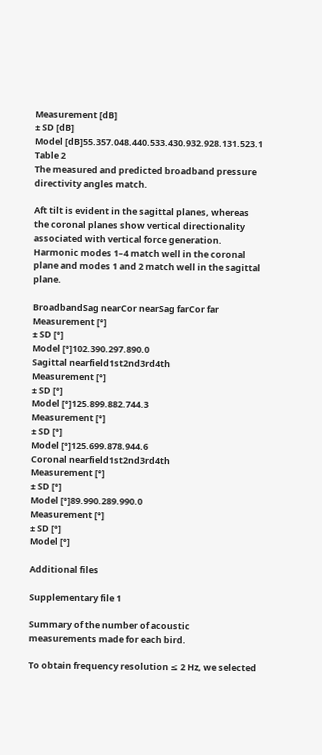Measurement [dB]
± SD [dB]
Model [dB]55.357.048.440.533.430.932.928.131.523.1
Table 2
The measured and predicted broadband pressure directivity angles match.

Aft tilt is evident in the sagittal planes, whereas the coronal planes show vertical directionality associated with vertical force generation. Harmonic modes 1–4 match well in the coronal plane and modes 1 and 2 match well in the sagittal plane.

BroadbandSag nearCor nearSag farCor far
Measurement [°]
± SD [°]
Model [°]102.390.297.890.0
Sagittal nearfield1st2nd3rd4th
Measurement [°]
± SD [°]
Model [°]125.899.882.744.3
Measurement [°]
± SD [°]
Model [°]125.699.878.944.6
Coronal nearfield1st2nd3rd4th
Measurement [°]
± SD [°]
Model [°]89.990.289.990.0
Measurement [°]
± SD [°]
Model [°]

Additional files

Supplementary file 1

Summary of the number of acoustic measurements made for each bird.

To obtain frequency resolution ≤ 2 Hz, we selected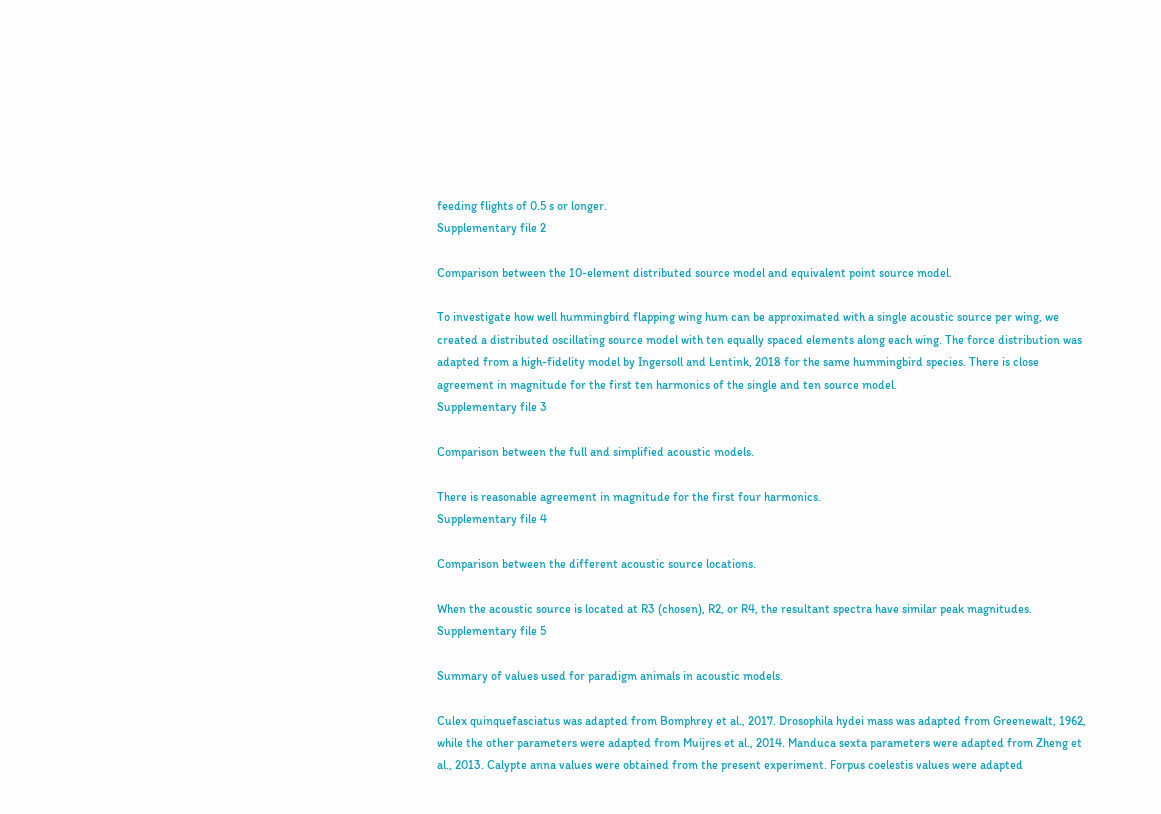feeding flights of 0.5 s or longer.
Supplementary file 2

Comparison between the 10-element distributed source model and equivalent point source model.

To investigate how well hummingbird flapping wing hum can be approximated with a single acoustic source per wing, we created a distributed oscillating source model with ten equally spaced elements along each wing. The force distribution was adapted from a high-fidelity model by Ingersoll and Lentink, 2018 for the same hummingbird species. There is close agreement in magnitude for the first ten harmonics of the single and ten source model.
Supplementary file 3

Comparison between the full and simplified acoustic models.

There is reasonable agreement in magnitude for the first four harmonics.
Supplementary file 4

Comparison between the different acoustic source locations.

When the acoustic source is located at R3 (chosen), R2, or R4, the resultant spectra have similar peak magnitudes.
Supplementary file 5

Summary of values used for paradigm animals in acoustic models.

Culex quinquefasciatus was adapted from Bomphrey et al., 2017. Drosophila hydei mass was adapted from Greenewalt, 1962, while the other parameters were adapted from Muijres et al., 2014. Manduca sexta parameters were adapted from Zheng et al., 2013. Calypte anna values were obtained from the present experiment. Forpus coelestis values were adapted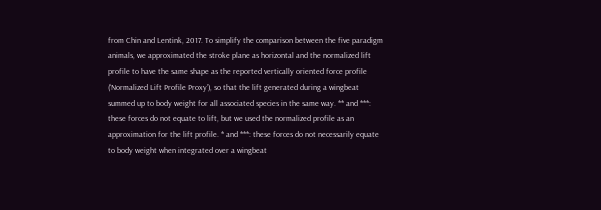from Chin and Lentink, 2017. To simplify the comparison between the five paradigm animals, we approximated the stroke plane as horizontal and the normalized lift profile to have the same shape as the reported vertically oriented force profile (‘Normalized Lift Profile Proxy’), so that the lift generated during a wingbeat summed up to body weight for all associated species in the same way. ** and ***: these forces do not equate to lift, but we used the normalized profile as an approximation for the lift profile. * and ***: these forces do not necessarily equate to body weight when integrated over a wingbeat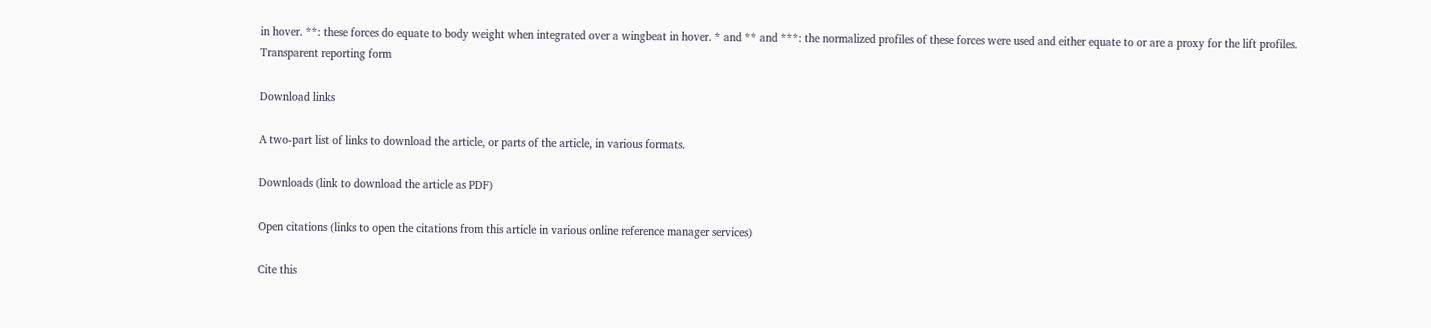in hover. **: these forces do equate to body weight when integrated over a wingbeat in hover. * and ** and ***: the normalized profiles of these forces were used and either equate to or are a proxy for the lift profiles.
Transparent reporting form

Download links

A two-part list of links to download the article, or parts of the article, in various formats.

Downloads (link to download the article as PDF)

Open citations (links to open the citations from this article in various online reference manager services)

Cite this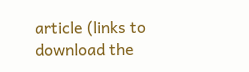article (links to download the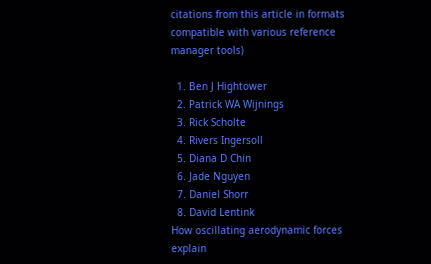citations from this article in formats compatible with various reference manager tools)

  1. Ben J Hightower
  2. Patrick WA Wijnings
  3. Rick Scholte
  4. Rivers Ingersoll
  5. Diana D Chin
  6. Jade Nguyen
  7. Daniel Shorr
  8. David Lentink
How oscillating aerodynamic forces explain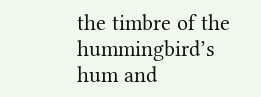the timbre of the hummingbird’s hum and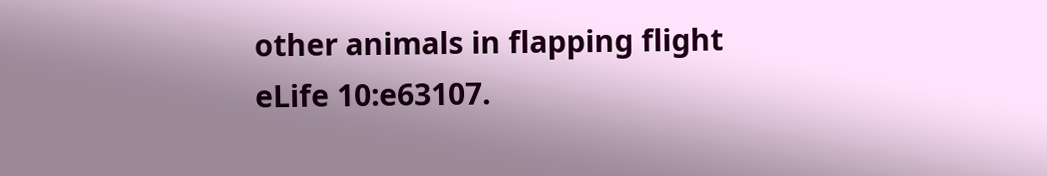other animals in flapping flight
eLife 10:e63107.